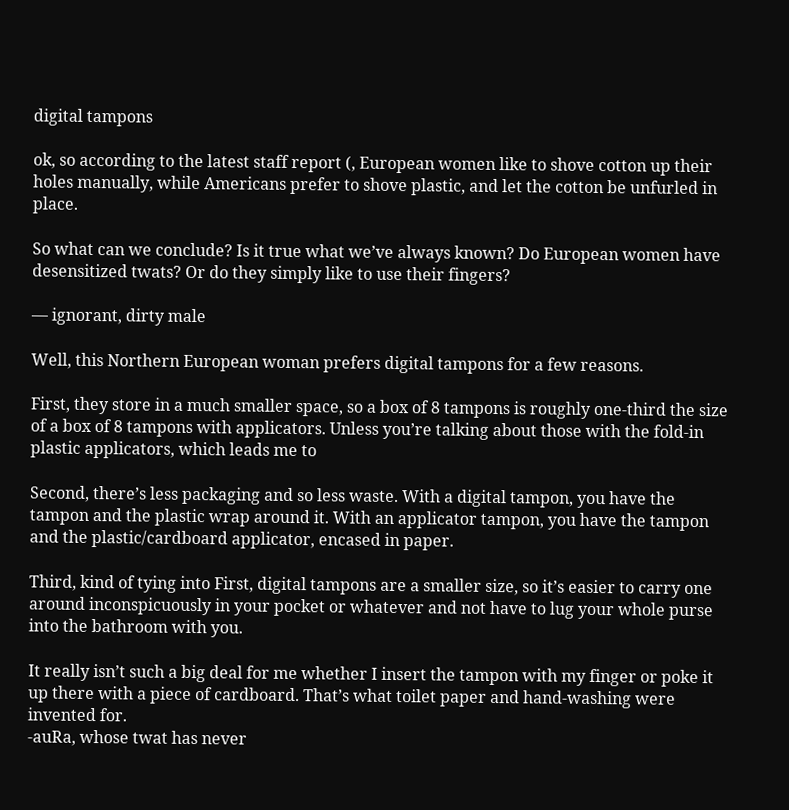digital tampons

ok, so according to the latest staff report (, European women like to shove cotton up their holes manually, while Americans prefer to shove plastic, and let the cotton be unfurled in place.

So what can we conclude? Is it true what we’ve always known? Do European women have desensitized twats? Or do they simply like to use their fingers?

— ignorant, dirty male

Well, this Northern European woman prefers digital tampons for a few reasons.

First, they store in a much smaller space, so a box of 8 tampons is roughly one-third the size of a box of 8 tampons with applicators. Unless you’re talking about those with the fold-in plastic applicators, which leads me to

Second, there’s less packaging and so less waste. With a digital tampon, you have the tampon and the plastic wrap around it. With an applicator tampon, you have the tampon and the plastic/cardboard applicator, encased in paper.

Third, kind of tying into First, digital tampons are a smaller size, so it’s easier to carry one around inconspicuously in your pocket or whatever and not have to lug your whole purse into the bathroom with you.

It really isn’t such a big deal for me whether I insert the tampon with my finger or poke it up there with a piece of cardboard. That’s what toilet paper and hand-washing were invented for.
-auRa, whose twat has never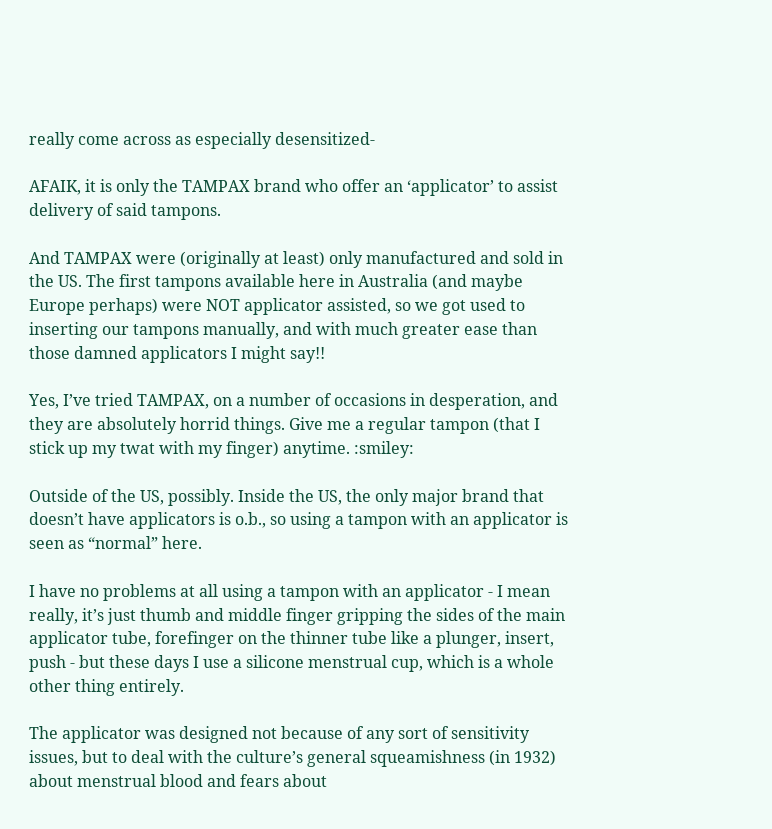really come across as especially desensitized-

AFAIK, it is only the TAMPAX brand who offer an ‘applicator’ to assist delivery of said tampons.

And TAMPAX were (originally at least) only manufactured and sold in the US. The first tampons available here in Australia (and maybe Europe perhaps) were NOT applicator assisted, so we got used to inserting our tampons manually, and with much greater ease than those damned applicators I might say!!

Yes, I’ve tried TAMPAX, on a number of occasions in desperation, and they are absolutely horrid things. Give me a regular tampon (that I stick up my twat with my finger) anytime. :smiley:

Outside of the US, possibly. Inside the US, the only major brand that doesn’t have applicators is o.b., so using a tampon with an applicator is seen as “normal” here.

I have no problems at all using a tampon with an applicator - I mean really, it’s just thumb and middle finger gripping the sides of the main applicator tube, forefinger on the thinner tube like a plunger, insert, push - but these days I use a silicone menstrual cup, which is a whole other thing entirely.

The applicator was designed not because of any sort of sensitivity issues, but to deal with the culture’s general squeamishness (in 1932) about menstrual blood and fears about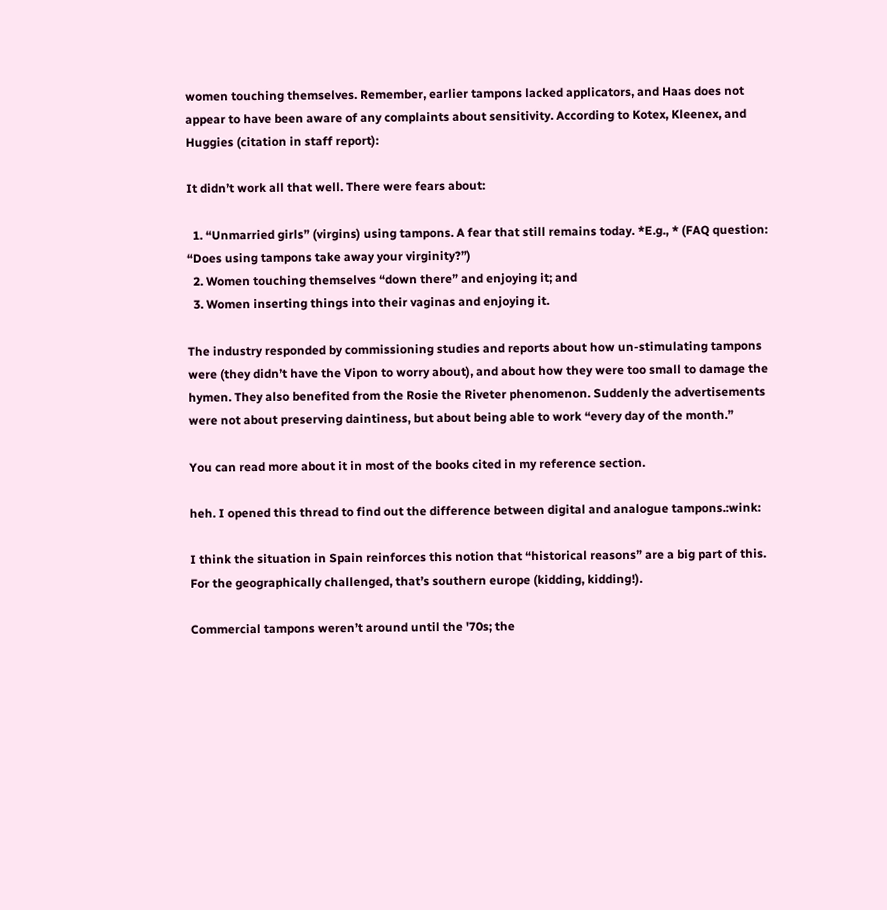women touching themselves. Remember, earlier tampons lacked applicators, and Haas does not appear to have been aware of any complaints about sensitivity. According to Kotex, Kleenex, and Huggies (citation in staff report):

It didn’t work all that well. There were fears about:

  1. “Unmarried girls” (virgins) using tampons. A fear that still remains today. *E.g., * (FAQ question: “Does using tampons take away your virginity?”)
  2. Women touching themselves “down there” and enjoying it; and
  3. Women inserting things into their vaginas and enjoying it.

The industry responded by commissioning studies and reports about how un-stimulating tampons were (they didn’t have the Vipon to worry about), and about how they were too small to damage the hymen. They also benefited from the Rosie the Riveter phenomenon. Suddenly the advertisements were not about preserving daintiness, but about being able to work “every day of the month.”

You can read more about it in most of the books cited in my reference section.

heh. I opened this thread to find out the difference between digital and analogue tampons.:wink:

I think the situation in Spain reinforces this notion that “historical reasons” are a big part of this. For the geographically challenged, that’s southern europe (kidding, kidding!).

Commercial tampons weren’t around until the '70s; the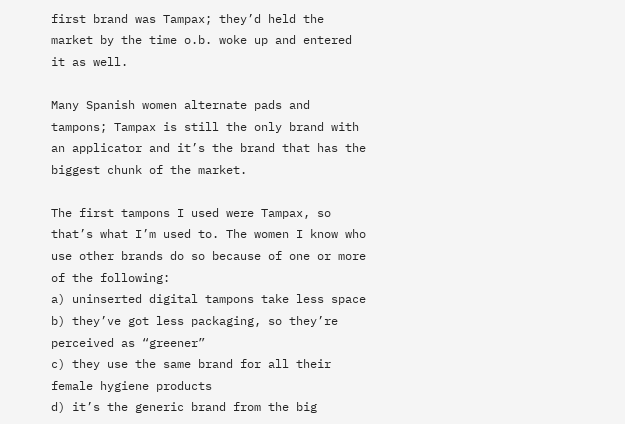first brand was Tampax; they’d held the market by the time o.b. woke up and entered it as well.

Many Spanish women alternate pads and tampons; Tampax is still the only brand with an applicator and it’s the brand that has the biggest chunk of the market.

The first tampons I used were Tampax, so that’s what I’m used to. The women I know who use other brands do so because of one or more of the following:
a) uninserted digital tampons take less space
b) they’ve got less packaging, so they’re perceived as “greener”
c) they use the same brand for all their female hygiene products
d) it’s the generic brand from the big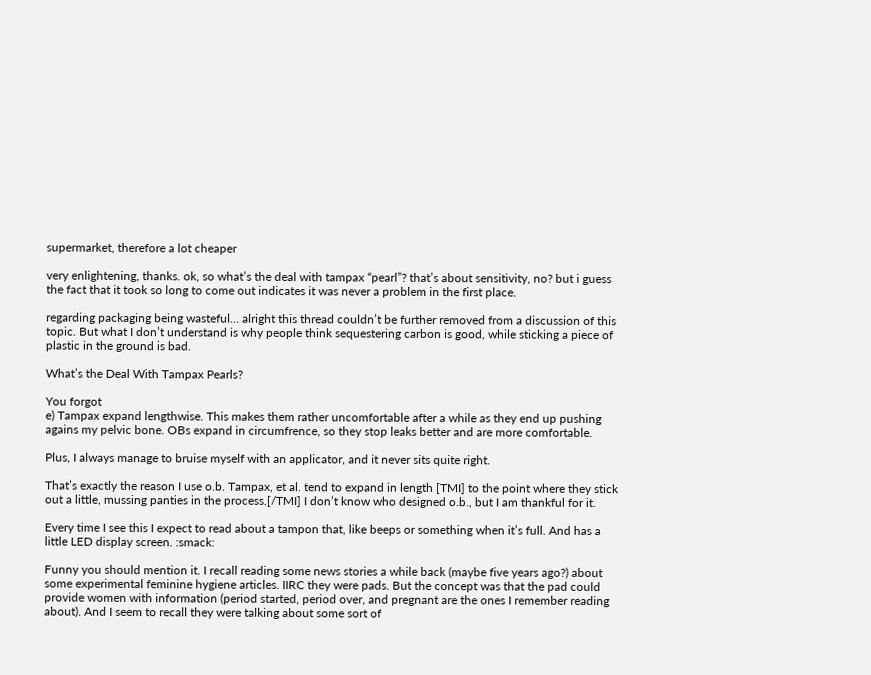supermarket, therefore a lot cheaper

very enlightening, thanks. ok, so what’s the deal with tampax “pearl”? that’s about sensitivity, no? but i guess the fact that it took so long to come out indicates it was never a problem in the first place.

regarding packaging being wasteful… alright this thread couldn’t be further removed from a discussion of this topic. But what I don’t understand is why people think sequestering carbon is good, while sticking a piece of plastic in the ground is bad.

What’s the Deal With Tampax Pearls?

You forgot
e) Tampax expand lengthwise. This makes them rather uncomfortable after a while as they end up pushing agains my pelvic bone. OBs expand in circumfrence, so they stop leaks better and are more comfortable.

Plus, I always manage to bruise myself with an applicator, and it never sits quite right.

That’s exactly the reason I use o.b. Tampax, et al. tend to expand in length [TMI] to the point where they stick out a little, mussing panties in the process.[/TMI] I don’t know who designed o.b., but I am thankful for it.

Every time I see this I expect to read about a tampon that, like beeps or something when it’s full. And has a little LED display screen. :smack:

Funny you should mention it. I recall reading some news stories a while back (maybe five years ago?) about some experimental feminine hygiene articles. IIRC they were pads. But the concept was that the pad could provide women with information (period started, period over, and pregnant are the ones I remember reading about). And I seem to recall they were talking about some sort of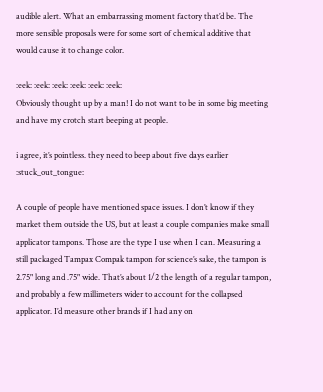audible alert. What an embarrassing moment factory that’d be. The more sensible proposals were for some sort of chemical additive that would cause it to change color.

:eek: :eek: :eek: :eek: :eek: :eek:
Obviously thought up by a man! I do not want to be in some big meeting and have my crotch start beeping at people.

i agree, it’s pointless. they need to beep about five days earlier :stuck_out_tongue:

A couple of people have mentioned space issues. I don’t know if they market them outside the US, but at least a couple companies make small applicator tampons. Those are the type I use when I can. Measuring a still packaged Tampax Compak tampon for science’s sake, the tampon is 2.75" long and .75" wide. That’s about 1/2 the length of a regular tampon, and probably a few millimeters wider to account for the collapsed applicator. I’d measure other brands if I had any on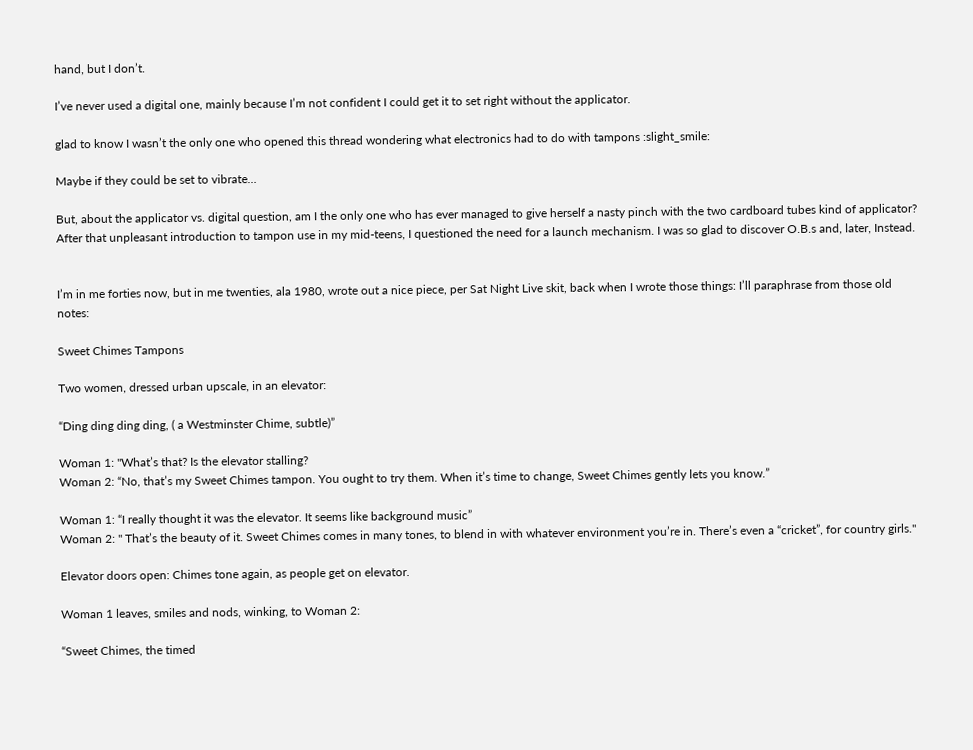hand, but I don’t.

I’ve never used a digital one, mainly because I’m not confident I could get it to set right without the applicator.

glad to know I wasn’t the only one who opened this thread wondering what electronics had to do with tampons :slight_smile:

Maybe if they could be set to vibrate…

But, about the applicator vs. digital question, am I the only one who has ever managed to give herself a nasty pinch with the two cardboard tubes kind of applicator? After that unpleasant introduction to tampon use in my mid-teens, I questioned the need for a launch mechanism. I was so glad to discover O.B.s and, later, Instead.


I’m in me forties now, but in me twenties, ala 1980, wrote out a nice piece, per Sat Night Live skit, back when I wrote those things: I’ll paraphrase from those old notes:

Sweet Chimes Tampons

Two women, dressed urban upscale, in an elevator:

“Ding ding ding ding, ( a Westminster Chime, subtle)”

Woman 1: "What’s that? Is the elevator stalling?
Woman 2: “No, that’s my Sweet Chimes tampon. You ought to try them. When it’s time to change, Sweet Chimes gently lets you know.”

Woman 1: “I really thought it was the elevator. It seems like background music”
Woman 2: " That’s the beauty of it. Sweet Chimes comes in many tones, to blend in with whatever environment you’re in. There’s even a “cricket”, for country girls."

Elevator doors open: Chimes tone again, as people get on elevator.

Woman 1 leaves, smiles and nods, winking, to Woman 2:

“Sweet Chimes, the timed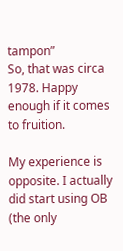tampon”
So, that was circa 1978. Happy enough if it comes to fruition.

My experience is opposite. I actually did start using OB (the only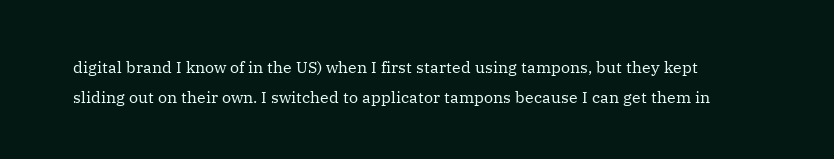digital brand I know of in the US) when I first started using tampons, but they kept sliding out on their own. I switched to applicator tampons because I can get them in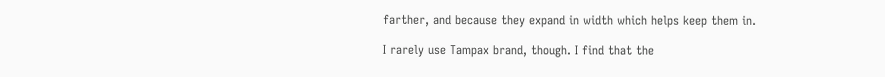farther, and because they expand in width which helps keep them in.

I rarely use Tampax brand, though. I find that the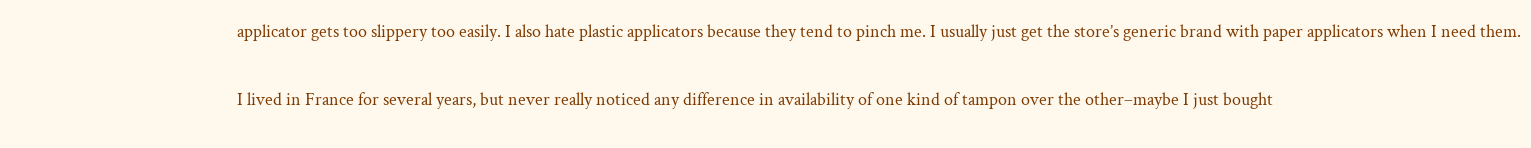applicator gets too slippery too easily. I also hate plastic applicators because they tend to pinch me. I usually just get the store’s generic brand with paper applicators when I need them.

I lived in France for several years, but never really noticed any difference in availability of one kind of tampon over the other–maybe I just bought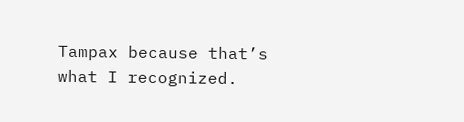Tampax because that’s what I recognized.